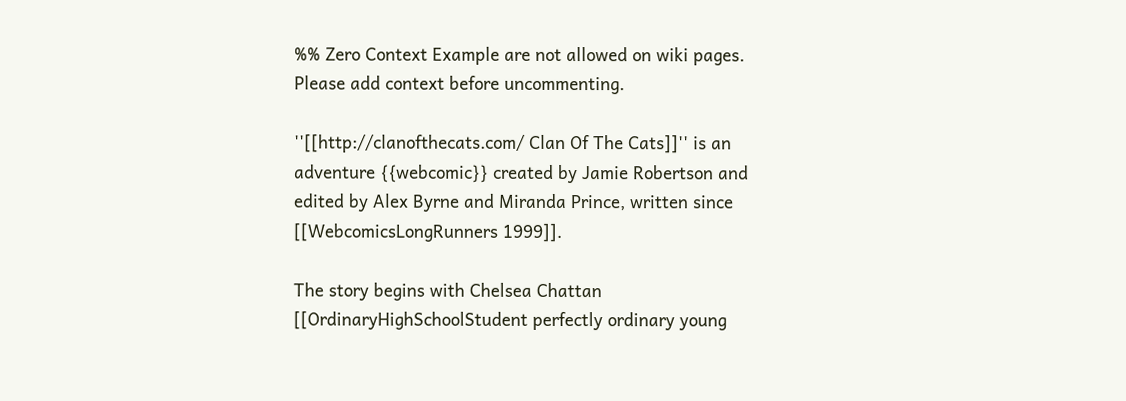%% Zero Context Example are not allowed on wiki pages. Please add context before uncommenting.

''[[http://clanofthecats.com/ Clan Of The Cats]]'' is an adventure {{webcomic}} created by Jamie Robertson and edited by Alex Byrne and Miranda Prince, written since [[WebcomicsLongRunners 1999]].

The story begins with Chelsea Chattan [[OrdinaryHighSchoolStudent perfectly ordinary young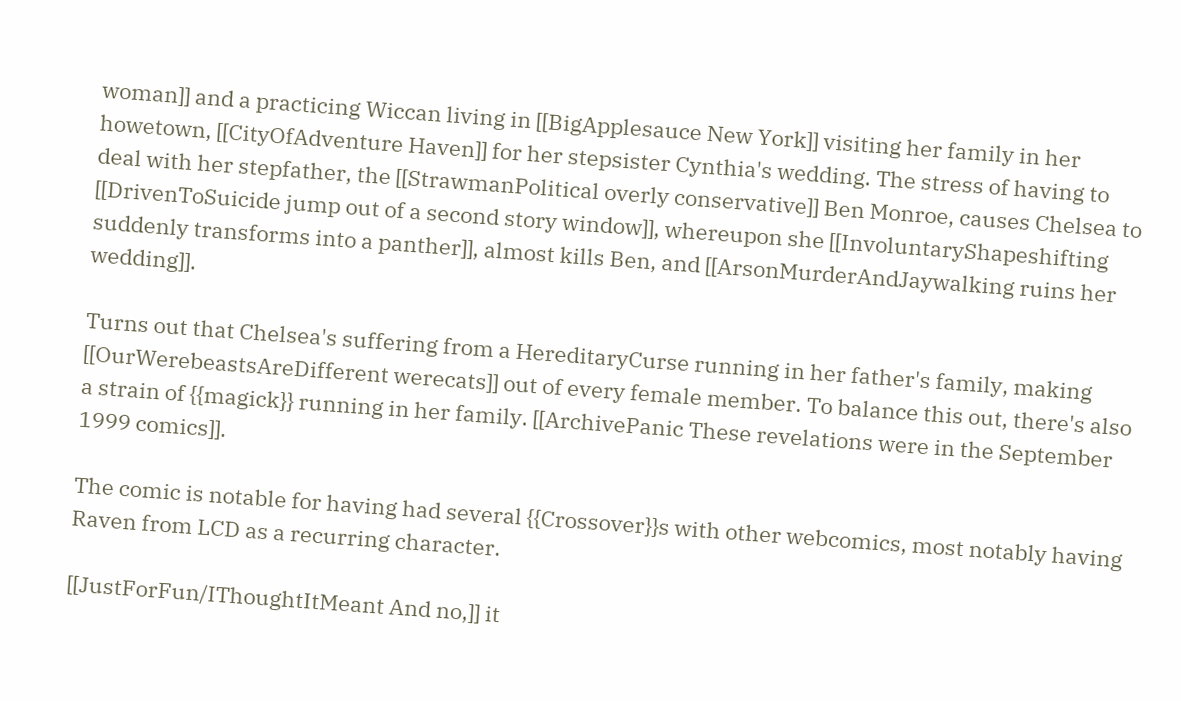woman]] and a practicing Wiccan living in [[BigApplesauce New York]] visiting her family in her howetown, [[CityOfAdventure Haven]] for her stepsister Cynthia's wedding. The stress of having to deal with her stepfather, the [[StrawmanPolitical overly conservative]] Ben Monroe, causes Chelsea to [[DrivenToSuicide jump out of a second story window]], whereupon she [[InvoluntaryShapeshifting suddenly transforms into a panther]], almost kills Ben, and [[ArsonMurderAndJaywalking ruins her wedding]].

Turns out that Chelsea's suffering from a HereditaryCurse running in her father's family, making [[OurWerebeastsAreDifferent werecats]] out of every female member. To balance this out, there's also a strain of {{magick}} running in her family. [[ArchivePanic These revelations were in the September 1999 comics]].

The comic is notable for having had several {{Crossover}}s with other webcomics, most notably having Raven from LCD as a recurring character.

[[JustForFun/IThoughtItMeant And no,]] it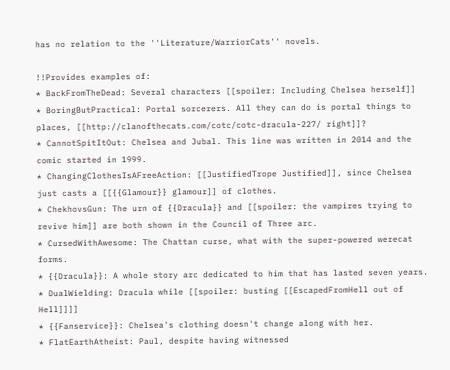has no relation to the ''Literature/WarriorCats'' novels.

!!Provides examples of:
* BackFromTheDead: Several characters [[spoiler: Including Chelsea herself]]
* BoringButPractical: Portal sorcerers. All they can do is portal things to places, [[http://clanofthecats.com/cotc/cotc-dracula-227/ right]]?
* CannotSpitItOut: Chelsea and Jubal. This line was written in 2014 and the comic started in 1999.
* ChangingClothesIsAFreeAction: [[JustifiedTrope Justified]], since Chelsea just casts a [[{{Glamour}} glamour]] of clothes.
* ChekhovsGun: The urn of {{Dracula}} and [[spoiler: the vampires trying to revive him]] are both shown in the Council of Three arc.
* CursedWithAwesome: The Chattan curse, what with the super-powered werecat forms.
* {{Dracula}}: A whole story arc dedicated to him that has lasted seven years.
* DualWielding: Dracula while [[spoiler: busting [[EscapedFromHell out of Hell]]]]
* {{Fanservice}}: Chelsea's clothing doesn't change along with her.
* FlatEarthAtheist: Paul, despite having witnessed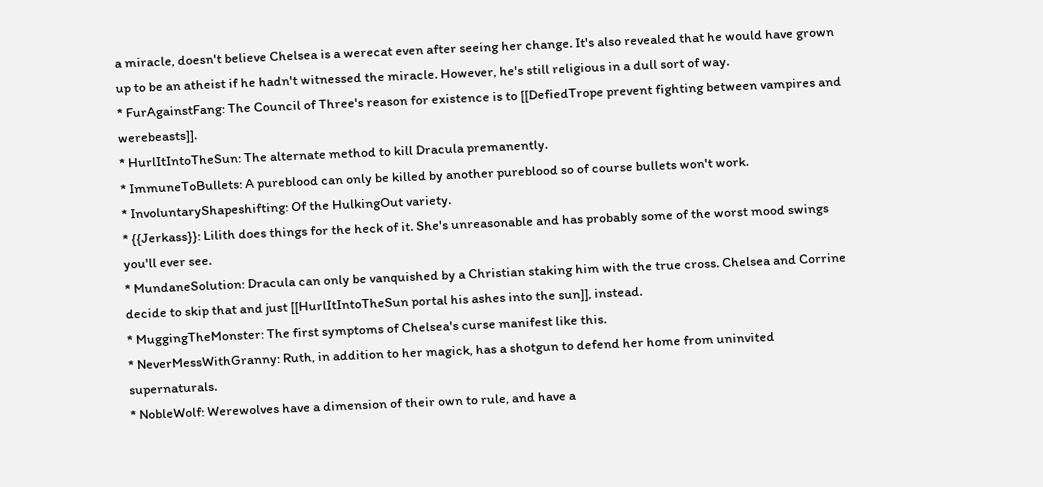a miracle, doesn't believe Chelsea is a werecat even after seeing her change. It's also revealed that he would have grown up to be an atheist if he hadn't witnessed the miracle. However, he's still religious in a dull sort of way.
* FurAgainstFang: The Council of Three's reason for existence is to [[DefiedTrope prevent fighting between vampires and werebeasts]].
* HurlItIntoTheSun: The alternate method to kill Dracula premanently.
* ImmuneToBullets: A pureblood can only be killed by another pureblood so of course bullets won't work.
* InvoluntaryShapeshifting: Of the HulkingOut variety.
* {{Jerkass}}: Lilith does things for the heck of it. She's unreasonable and has probably some of the worst mood swings you'll ever see.
* MundaneSolution: Dracula can only be vanquished by a Christian staking him with the true cross. Chelsea and Corrine decide to skip that and just [[HurlItIntoTheSun portal his ashes into the sun]], instead.
* MuggingTheMonster: The first symptoms of Chelsea's curse manifest like this.
* NeverMessWithGranny: Ruth, in addition to her magick, has a shotgun to defend her home from uninvited supernaturals.
* NobleWolf: Werewolves have a dimension of their own to rule, and have a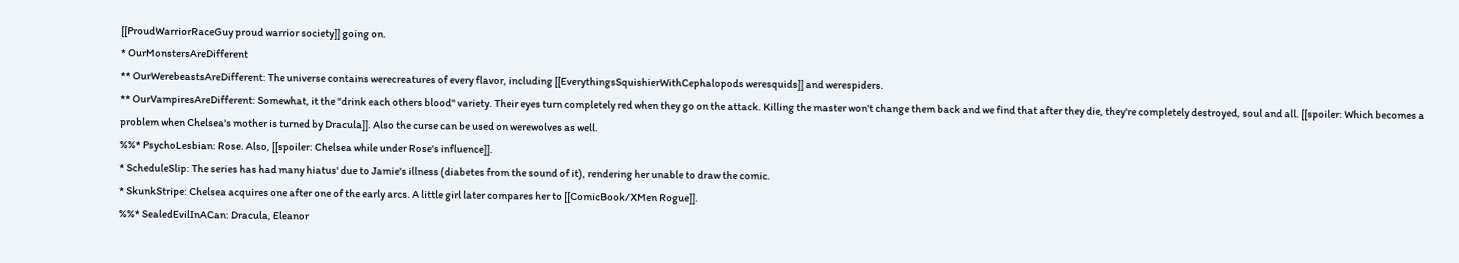[[ProudWarriorRaceGuy proud warrior society]] going on.
* OurMonstersAreDifferent
** OurWerebeastsAreDifferent: The universe contains werecreatures of every flavor, including [[EverythingsSquishierWithCephalopods weresquids]] and werespiders.
** OurVampiresAreDifferent: Somewhat, it the "drink each others blood" variety. Their eyes turn completely red when they go on the attack. Killing the master won't change them back and we find that after they die, they're completely destroyed, soul and all. [[spoiler: Which becomes a problem when Chelsea's mother is turned by Dracula]]. Also the curse can be used on werewolves as well.
%%* PsychoLesbian: Rose. Also, [[spoiler: Chelsea while under Rose's influence]].
* ScheduleSlip: The series has had many hiatus' due to Jamie's illness (diabetes from the sound of it), rendering her unable to draw the comic.
* SkunkStripe: Chelsea acquires one after one of the early arcs. A little girl later compares her to [[ComicBook/XMen Rogue]].
%%* SealedEvilInACan: Dracula, Eleanor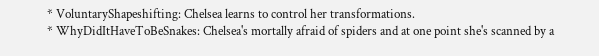* VoluntaryShapeshifting: Chelsea learns to control her transformations.
* WhyDidItHaveToBeSnakes: Chelsea's mortally afraid of spiders and at one point she's scanned by a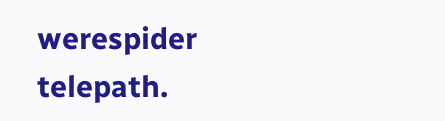werespider telepath.